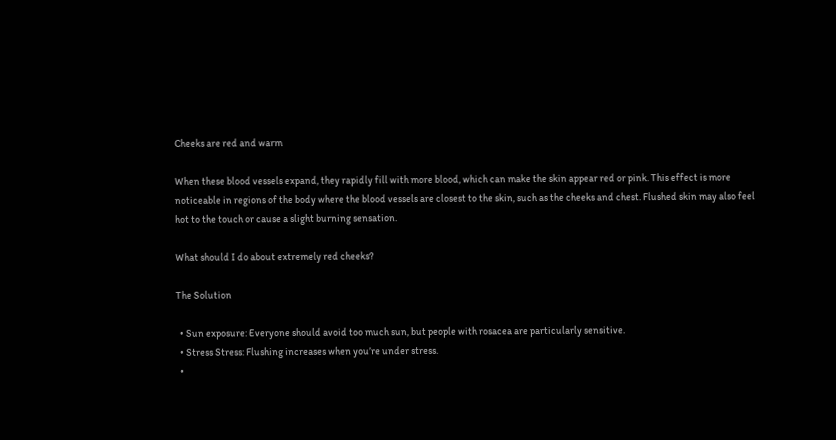Cheeks are red and warm

When these blood vessels expand, they rapidly fill with more blood, which can make the skin appear red or pink. This effect is more noticeable in regions of the body where the blood vessels are closest to the skin, such as the cheeks and chest. Flushed skin may also feel hot to the touch or cause a slight burning sensation.

What should I do about extremely red cheeks?

The Solution

  • Sun exposure: Everyone should avoid too much sun, but people with rosacea are particularly sensitive.
  • Stress Stress: Flushing increases when you’re under stress.
  •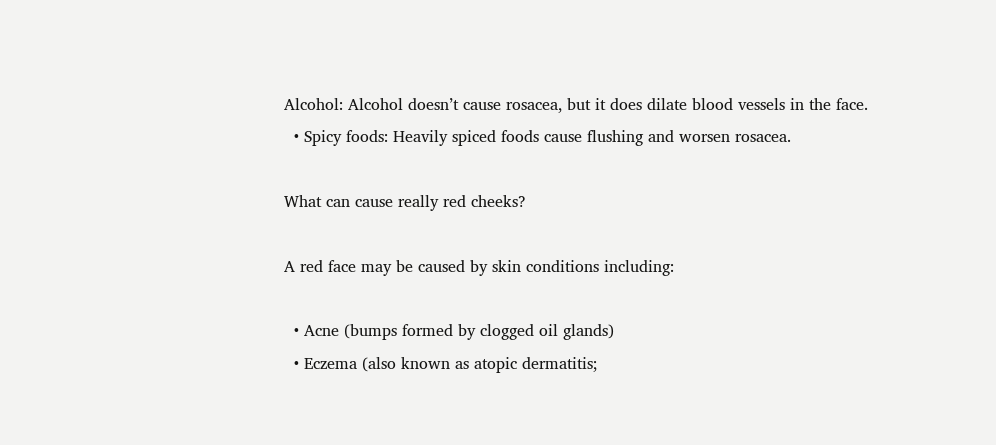Alcohol: Alcohol doesn’t cause rosacea, but it does dilate blood vessels in the face.
  • Spicy foods: Heavily spiced foods cause flushing and worsen rosacea.

What can cause really red cheeks?

A red face may be caused by skin conditions including:

  • Acne (bumps formed by clogged oil glands)
  • Eczema (also known as atopic dermatitis;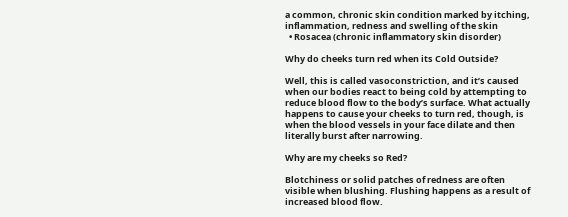a common, chronic skin condition marked by itching, inflammation, redness and swelling of the skin
  • Rosacea (chronic inflammatory skin disorder)

Why do cheeks turn red when its Cold Outside?

Well, this is called vasoconstriction, and it’s caused when our bodies react to being cold by attempting to reduce blood flow to the body’s surface. What actually happens to cause your cheeks to turn red, though, is when the blood vessels in your face dilate and then literally burst after narrowing.

Why are my cheeks so Red?

Blotchiness or solid patches of redness are often visible when blushing. Flushing happens as a result of increased blood flow.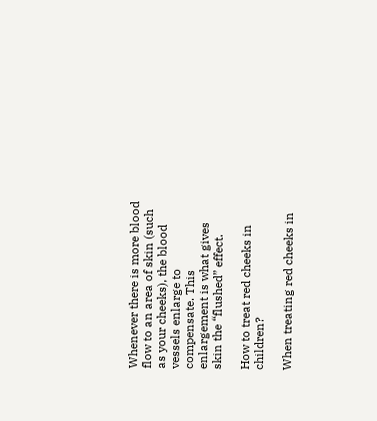Whenever there is more blood flow to an area of skin (such as your cheeks), the blood vessels enlarge to compensate. This enlargement is what gives skin the “flushed” effect.

How to treat red cheeks in children?

When treating red cheeks in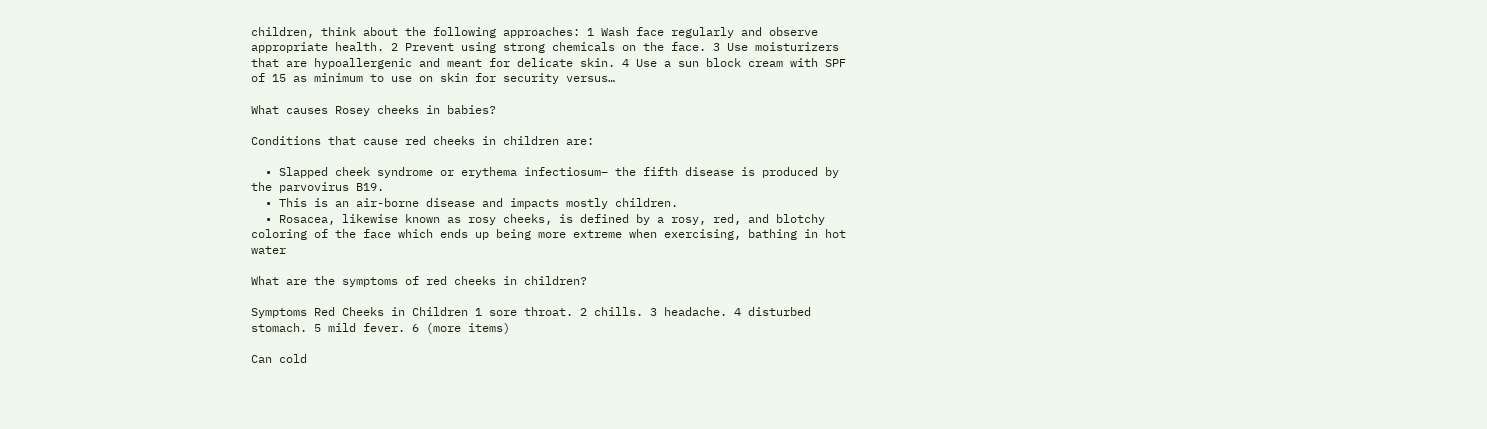children, think about the following approaches: 1 Wash face regularly and observe appropriate health. 2 Prevent using strong chemicals on the face. 3 Use moisturizers that are hypoallergenic and meant for delicate skin. 4 Use a sun block cream with SPF of 15 as minimum to use on skin for security versus…

What causes Rosey cheeks in babies?

Conditions that cause red cheeks in children are:

  • Slapped cheek syndrome or erythema infectiosum– the fifth disease is produced by the parvovirus B19.
  • This is an air-borne disease and impacts mostly children.
  • Rosacea, likewise known as rosy cheeks, is defined by a rosy, red, and blotchy coloring of the face which ends up being more extreme when exercising, bathing in hot water

What are the symptoms of red cheeks in children?

Symptoms Red Cheeks in Children 1 sore throat. 2 chills. 3 headache. 4 disturbed stomach. 5 mild fever. 6 (more items)

Can cold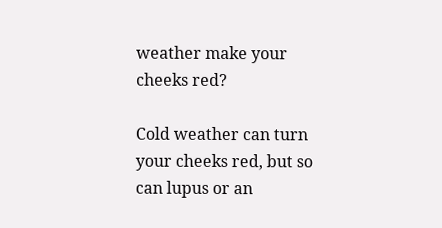weather make your cheeks red?

Cold weather can turn your cheeks red, but so can lupus or an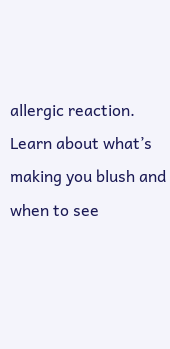allergic reaction. Learn about what’s making you blush and when to see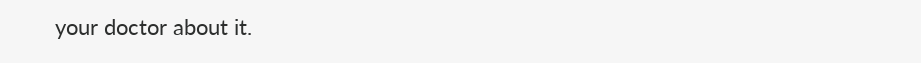your doctor about it.